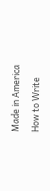Made in America

How to Write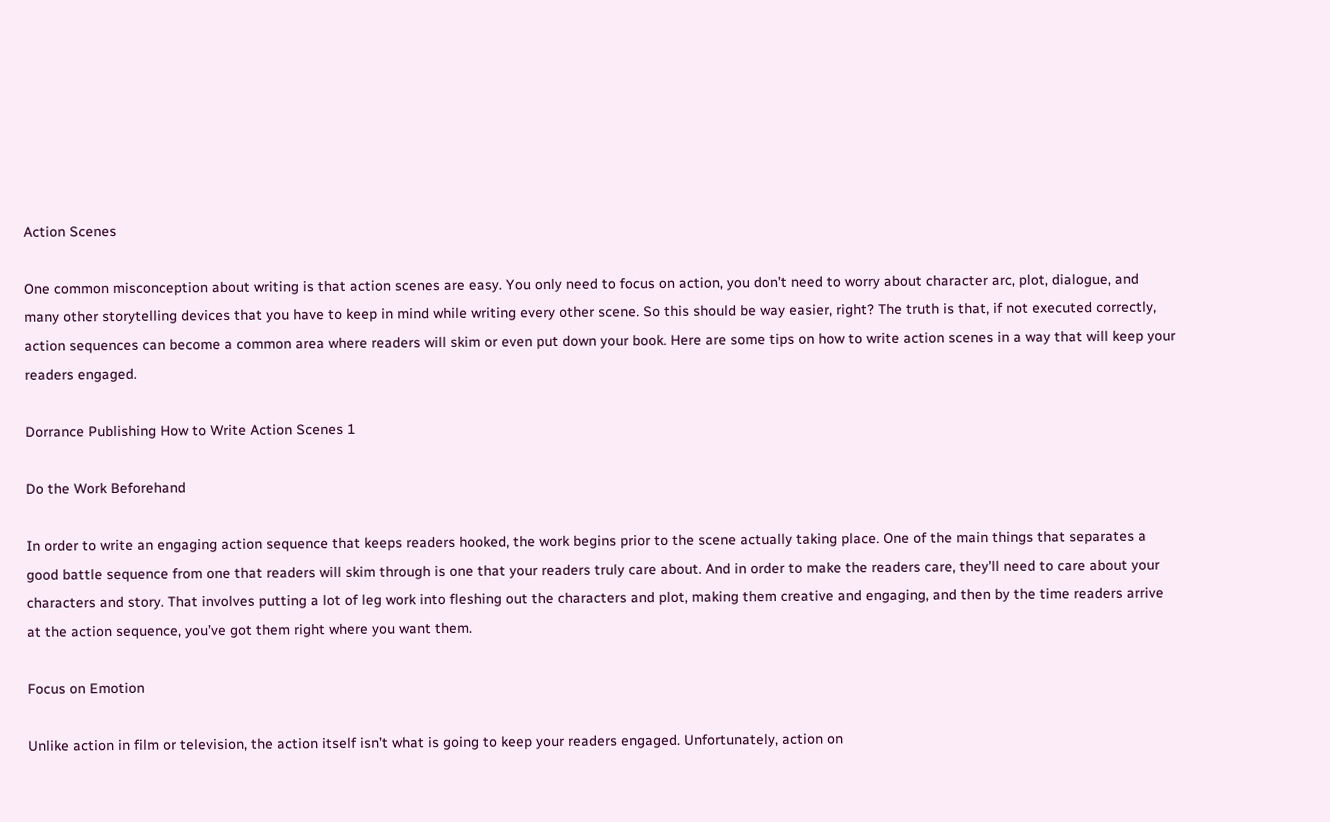Action Scenes

One common misconception about writing is that action scenes are easy. You only need to focus on action, you don’t need to worry about character arc, plot, dialogue, and many other storytelling devices that you have to keep in mind while writing every other scene. So this should be way easier, right? The truth is that, if not executed correctly, action sequences can become a common area where readers will skim or even put down your book. Here are some tips on how to write action scenes in a way that will keep your readers engaged.

Dorrance Publishing How to Write Action Scenes 1

Do the Work Beforehand

In order to write an engaging action sequence that keeps readers hooked, the work begins prior to the scene actually taking place. One of the main things that separates a good battle sequence from one that readers will skim through is one that your readers truly care about. And in order to make the readers care, they’ll need to care about your characters and story. That involves putting a lot of leg work into fleshing out the characters and plot, making them creative and engaging, and then by the time readers arrive at the action sequence, you’ve got them right where you want them.

Focus on Emotion

Unlike action in film or television, the action itself isn’t what is going to keep your readers engaged. Unfortunately, action on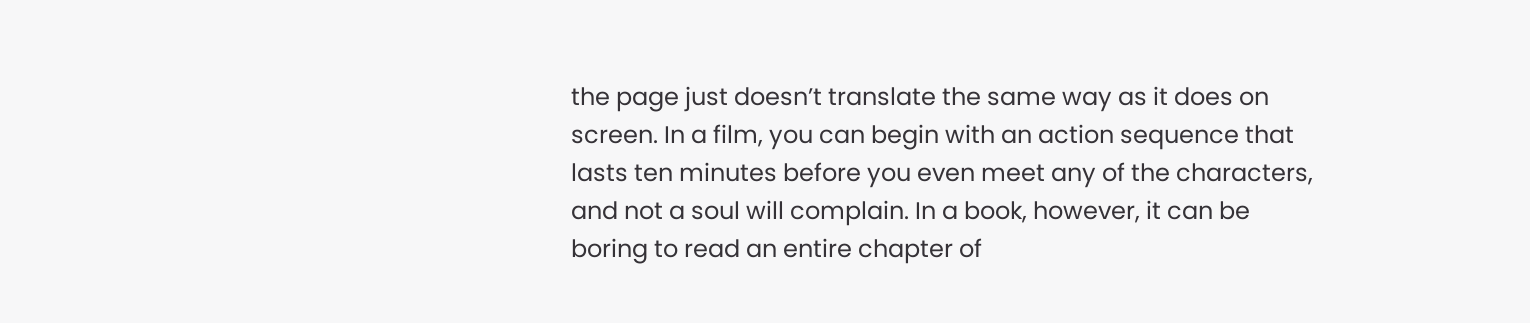the page just doesn’t translate the same way as it does on screen. In a film, you can begin with an action sequence that lasts ten minutes before you even meet any of the characters, and not a soul will complain. In a book, however, it can be boring to read an entire chapter of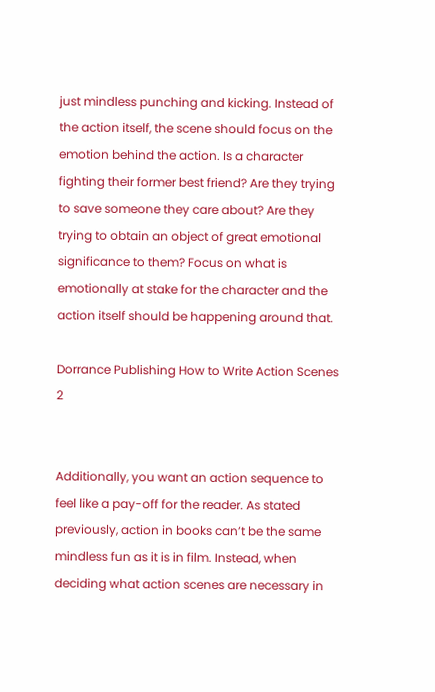just mindless punching and kicking. Instead of the action itself, the scene should focus on the emotion behind the action. Is a character fighting their former best friend? Are they trying to save someone they care about? Are they trying to obtain an object of great emotional significance to them? Focus on what is emotionally at stake for the character and the action itself should be happening around that.

Dorrance Publishing How to Write Action Scenes 2


Additionally, you want an action sequence to feel like a pay-off for the reader. As stated previously, action in books can’t be the same mindless fun as it is in film. Instead, when deciding what action scenes are necessary in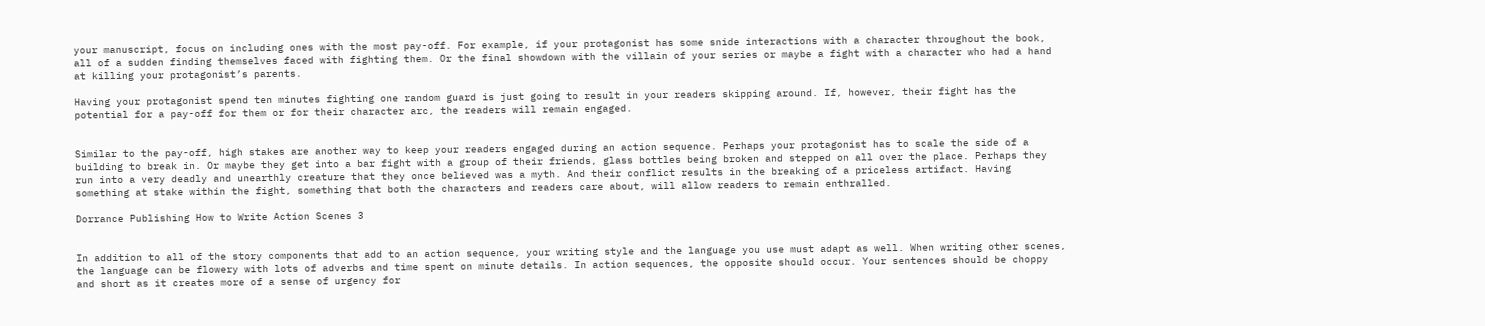your manuscript, focus on including ones with the most pay-off. For example, if your protagonist has some snide interactions with a character throughout the book, all of a sudden finding themselves faced with fighting them. Or the final showdown with the villain of your series or maybe a fight with a character who had a hand at killing your protagonist’s parents.

Having your protagonist spend ten minutes fighting one random guard is just going to result in your readers skipping around. If, however, their fight has the potential for a pay-off for them or for their character arc, the readers will remain engaged.


Similar to the pay-off, high stakes are another way to keep your readers engaged during an action sequence. Perhaps your protagonist has to scale the side of a building to break in. Or maybe they get into a bar fight with a group of their friends, glass bottles being broken and stepped on all over the place. Perhaps they run into a very deadly and unearthly creature that they once believed was a myth. And their conflict results in the breaking of a priceless artifact. Having something at stake within the fight, something that both the characters and readers care about, will allow readers to remain enthralled.

Dorrance Publishing How to Write Action Scenes 3


In addition to all of the story components that add to an action sequence, your writing style and the language you use must adapt as well. When writing other scenes, the language can be flowery with lots of adverbs and time spent on minute details. In action sequences, the opposite should occur. Your sentences should be choppy and short as it creates more of a sense of urgency for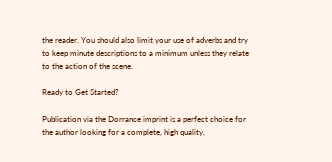the reader. You should also limit your use of adverbs and try to keep minute descriptions to a minimum unless they relate to the action of the scene.

Ready to Get Started?

Publication via the Dorrance imprint is a perfect choice for the author looking for a complete, high quality,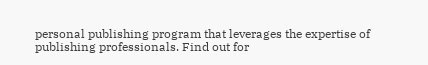personal publishing program that leverages the expertise of publishing professionals. Find out for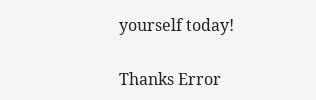yourself today!

Thanks Error